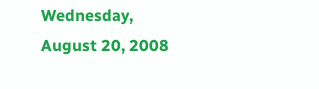Wednesday, August 20, 2008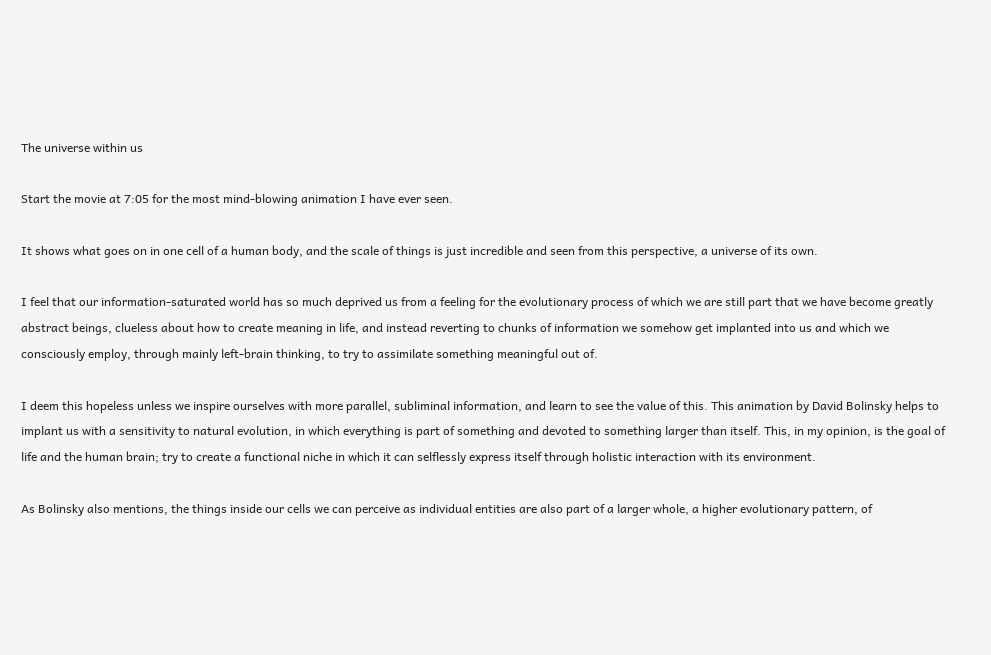The universe within us

Start the movie at 7:05 for the most mind-blowing animation I have ever seen.

It shows what goes on in one cell of a human body, and the scale of things is just incredible and seen from this perspective, a universe of its own.

I feel that our information-saturated world has so much deprived us from a feeling for the evolutionary process of which we are still part that we have become greatly abstract beings, clueless about how to create meaning in life, and instead reverting to chunks of information we somehow get implanted into us and which we consciously employ, through mainly left-brain thinking, to try to assimilate something meaningful out of.

I deem this hopeless unless we inspire ourselves with more parallel, subliminal information, and learn to see the value of this. This animation by David Bolinsky helps to implant us with a sensitivity to natural evolution, in which everything is part of something and devoted to something larger than itself. This, in my opinion, is the goal of life and the human brain; try to create a functional niche in which it can selflessly express itself through holistic interaction with its environment.

As Bolinsky also mentions, the things inside our cells we can perceive as individual entities are also part of a larger whole, a higher evolutionary pattern, of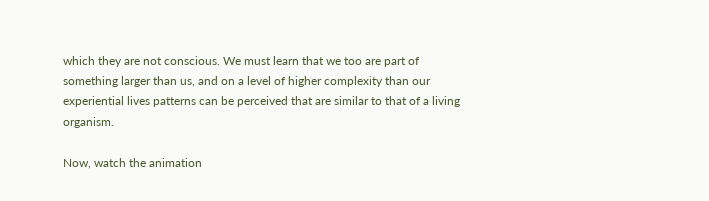which they are not conscious. We must learn that we too are part of something larger than us, and on a level of higher complexity than our experiential lives patterns can be perceived that are similar to that of a living organism.

Now, watch the animation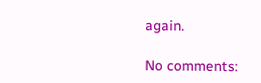again.

No comments: